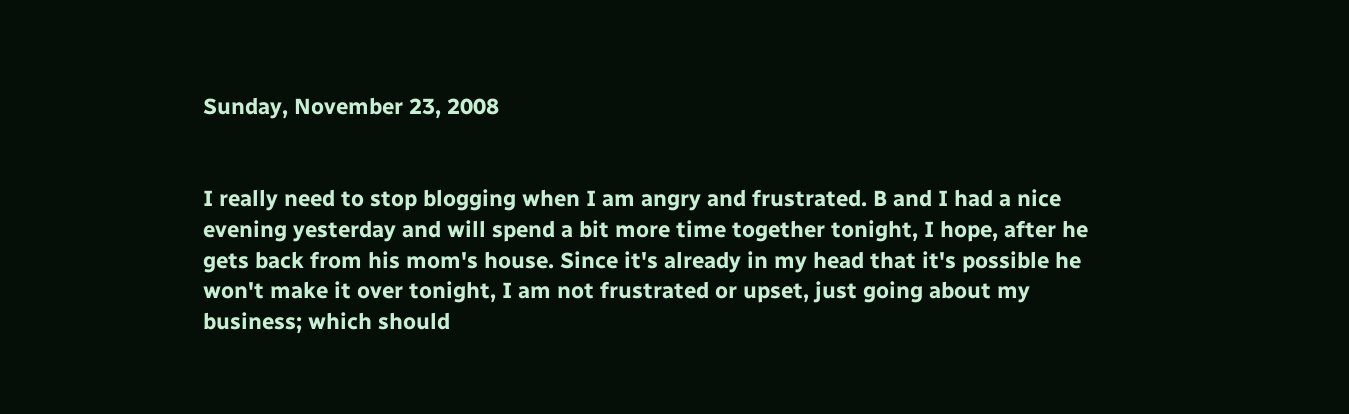Sunday, November 23, 2008


I really need to stop blogging when I am angry and frustrated. B and I had a nice evening yesterday and will spend a bit more time together tonight, I hope, after he gets back from his mom's house. Since it's already in my head that it's possible he won't make it over tonight, I am not frustrated or upset, just going about my business; which should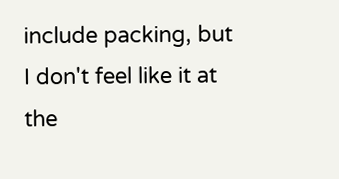include packing, but I don't feel like it at the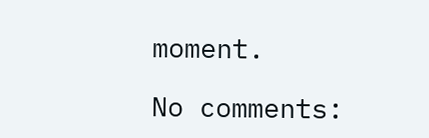moment.

No comments: